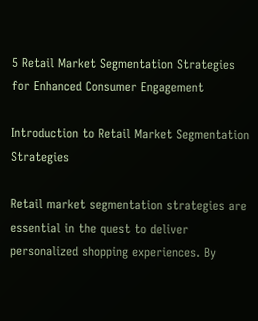5 Retail Market Segmentation Strategies for Enhanced Consumer Engagement

Introduction to Retail Market Segmentation Strategies

Retail market segmentation strategies are essential in the quest to deliver personalized shopping experiences. By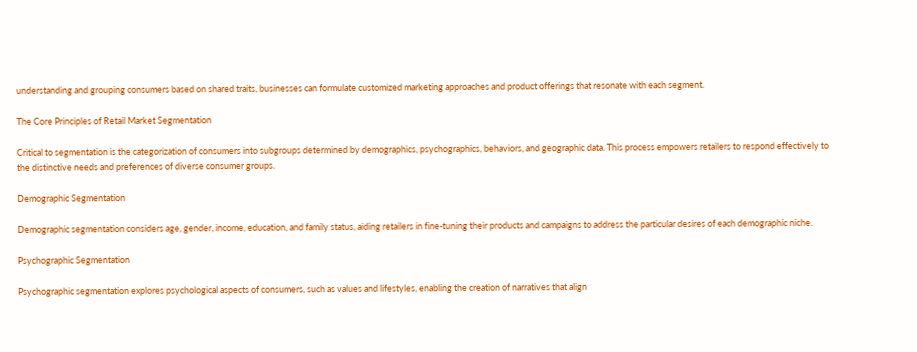understanding and grouping consumers based on shared traits, businesses can formulate customized marketing approaches and product offerings that resonate with each segment.

The Core Principles of Retail Market Segmentation

Critical to segmentation is the categorization of consumers into subgroups determined by demographics, psychographics, behaviors, and geographic data. This process empowers retailers to respond effectively to the distinctive needs and preferences of diverse consumer groups.

Demographic Segmentation

Demographic segmentation considers age, gender, income, education, and family status, aiding retailers in fine-tuning their products and campaigns to address the particular desires of each demographic niche.

Psychographic Segmentation

Psychographic segmentation explores psychological aspects of consumers, such as values and lifestyles, enabling the creation of narratives that align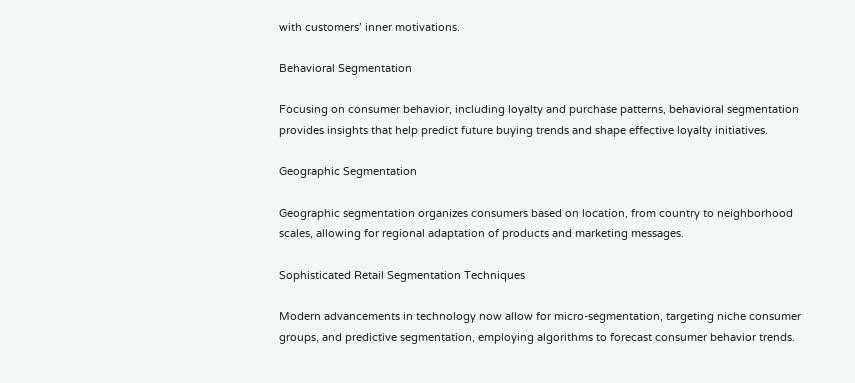with customers’ inner motivations.

Behavioral Segmentation

Focusing on consumer behavior, including loyalty and purchase patterns, behavioral segmentation provides insights that help predict future buying trends and shape effective loyalty initiatives.

Geographic Segmentation

Geographic segmentation organizes consumers based on location, from country to neighborhood scales, allowing for regional adaptation of products and marketing messages.

Sophisticated Retail Segmentation Techniques

Modern advancements in technology now allow for micro-segmentation, targeting niche consumer groups, and predictive segmentation, employing algorithms to forecast consumer behavior trends.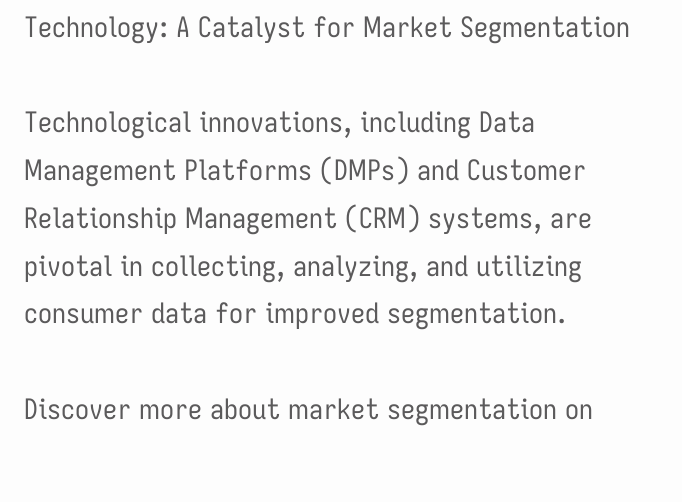Technology: A Catalyst for Market Segmentation

Technological innovations, including Data Management Platforms (DMPs) and Customer Relationship Management (CRM) systems, are pivotal in collecting, analyzing, and utilizing consumer data for improved segmentation.

Discover more about market segmentation on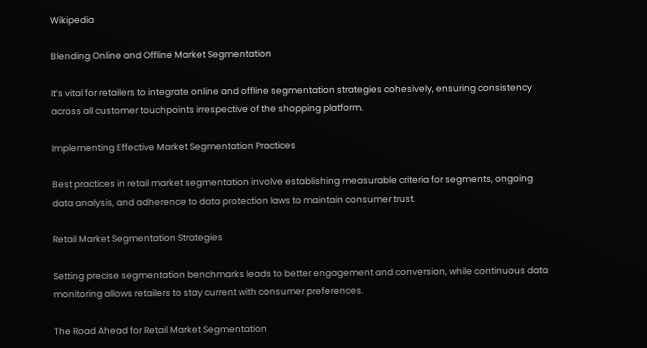Wikipedia

Blending Online and Offline Market Segmentation

It’s vital for retailers to integrate online and offline segmentation strategies cohesively, ensuring consistency across all customer touchpoints irrespective of the shopping platform.

Implementing Effective Market Segmentation Practices

Best practices in retail market segmentation involve establishing measurable criteria for segments, ongoing data analysis, and adherence to data protection laws to maintain consumer trust.

Retail Market Segmentation Strategies

Setting precise segmentation benchmarks leads to better engagement and conversion, while continuous data monitoring allows retailers to stay current with consumer preferences.

The Road Ahead for Retail Market Segmentation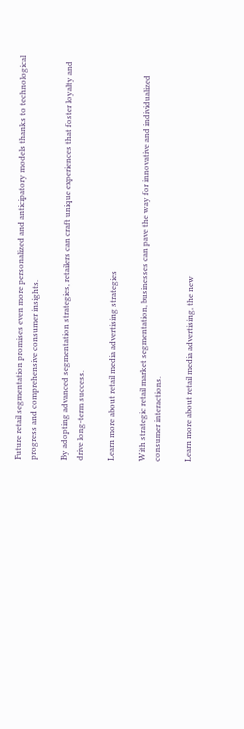Future retail segmentation promises even more personalized and anticipatory models thanks to technological progress and comprehensive consumer insights.

By adopting advanced segmentation strategies, retailers can craft unique experiences that foster loyalty and drive long-term success.

Learn more about retail media advertising strategies

With strategic retail market segmentation, businesses can pave the way for innovative and individualized consumer interactions.

Learn more about retail media advertising, the new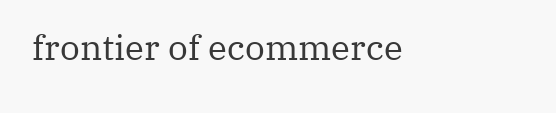frontier of ecommerce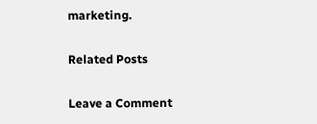marketing.

Related Posts

Leave a Comment